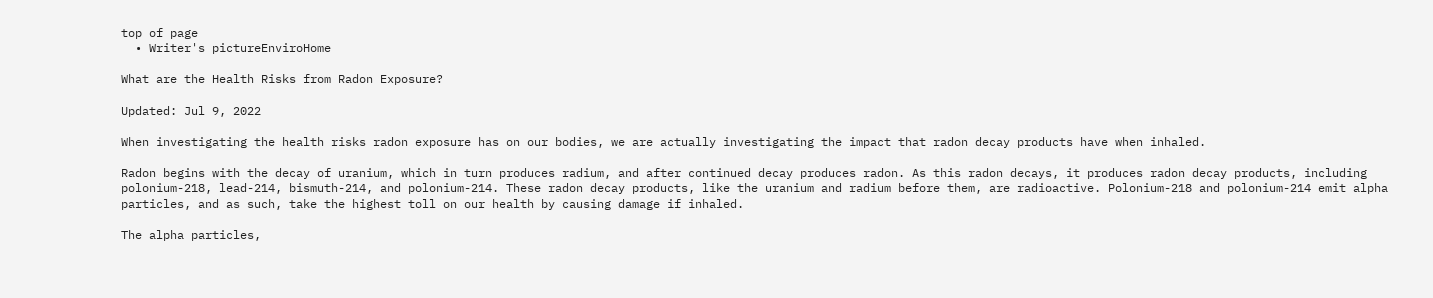top of page
  • Writer's pictureEnviroHome

What are the Health Risks from Radon Exposure?

Updated: Jul 9, 2022

When investigating the health risks radon exposure has on our bodies, we are actually investigating the impact that radon decay products have when inhaled.

Radon begins with the decay of uranium, which in turn produces radium, and after continued decay produces radon. As this radon decays, it produces radon decay products, including polonium-218, lead-214, bismuth-214, and polonium-214. These radon decay products, like the uranium and radium before them, are radioactive. Polonium-218 and polonium-214 emit alpha particles, and as such, take the highest toll on our health by causing damage if inhaled.

The alpha particles,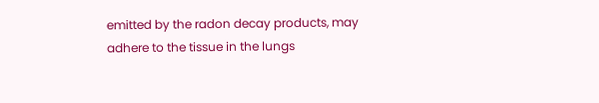emitted by the radon decay products, may adhere to the tissue in the lungs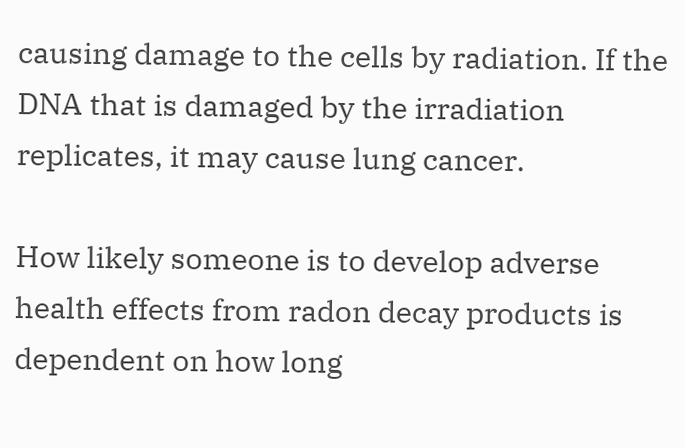causing damage to the cells by radiation. If the DNA that is damaged by the irradiation replicates, it may cause lung cancer.

How likely someone is to develop adverse health effects from radon decay products is dependent on how long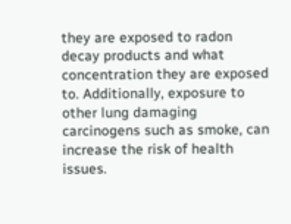they are exposed to radon decay products and what concentration they are exposed to. Additionally, exposure to other lung damaging carcinogens such as smoke, can increase the risk of health issues.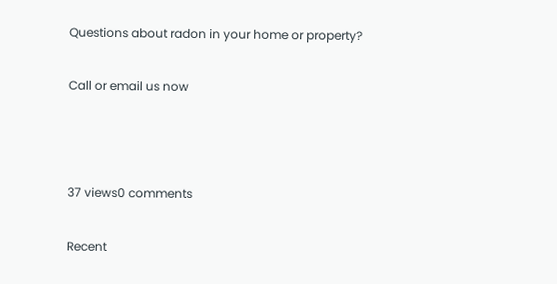Questions about radon in your home or property?

Call or email us now



37 views0 comments

Recent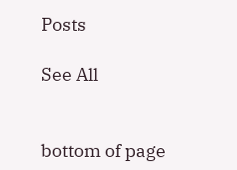Posts

See All


bottom of page